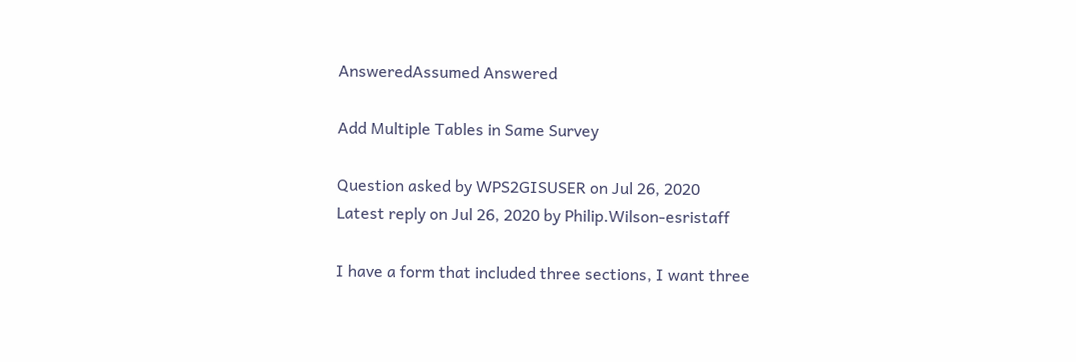AnsweredAssumed Answered

Add Multiple Tables in Same Survey

Question asked by WPS2GISUSER on Jul 26, 2020
Latest reply on Jul 26, 2020 by Philip.Wilson-esristaff

I have a form that included three sections, I want three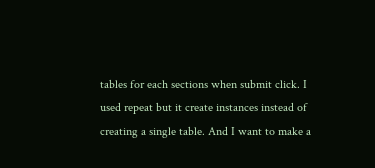tables for each sections when submit click. I used repeat but it create instances instead of creating a single table. And I want to make a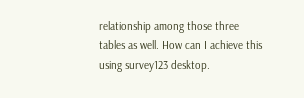relationship among those three tables as well. How can I achieve this using survey123 desktop.